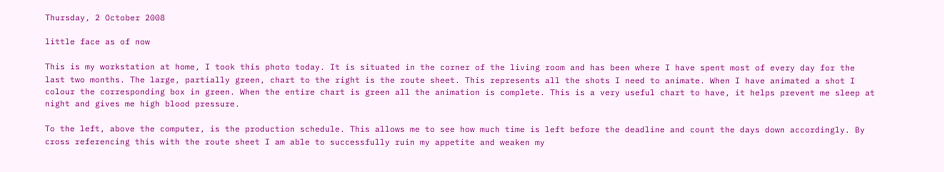Thursday, 2 October 2008

little face as of now

This is my workstation at home, I took this photo today. It is situated in the corner of the living room and has been where I have spent most of every day for the last two months. The large, partially green, chart to the right is the route sheet. This represents all the shots I need to animate. When I have animated a shot I colour the corresponding box in green. When the entire chart is green all the animation is complete. This is a very useful chart to have, it helps prevent me sleep at night and gives me high blood pressure.

To the left, above the computer, is the production schedule. This allows me to see how much time is left before the deadline and count the days down accordingly. By cross referencing this with the route sheet I am able to successfully ruin my appetite and weaken my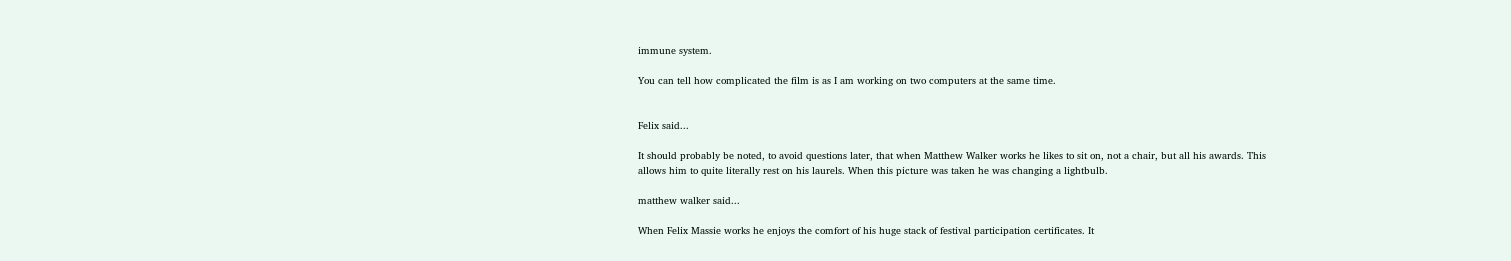immune system.

You can tell how complicated the film is as I am working on two computers at the same time.


Felix said...

It should probably be noted, to avoid questions later, that when Matthew Walker works he likes to sit on, not a chair, but all his awards. This allows him to quite literally rest on his laurels. When this picture was taken he was changing a lightbulb.

matthew walker said...

When Felix Massie works he enjoys the comfort of his huge stack of festival participation certificates. It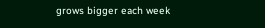grows bigger each week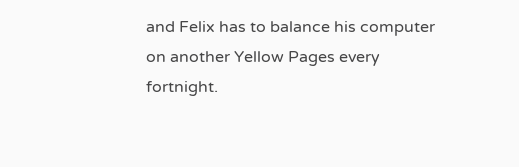and Felix has to balance his computer on another Yellow Pages every fortnight.